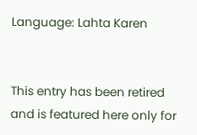Language: Lahta Karen


This entry has been retired and is featured here only for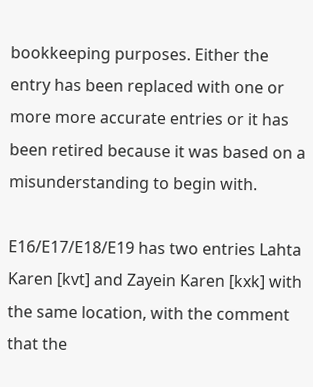bookkeeping purposes. Either the entry has been replaced with one or more more accurate entries or it has been retired because it was based on a misunderstanding to begin with.

E16/E17/E18/E19 has two entries Lahta Karen [kvt] and Zayein Karen [kxk] with the same location, with the comment that the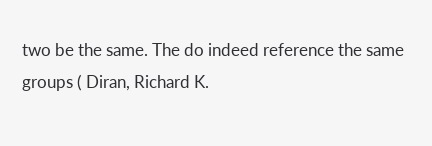two be the same. The do indeed reference the same groups ( Diran, Richard K.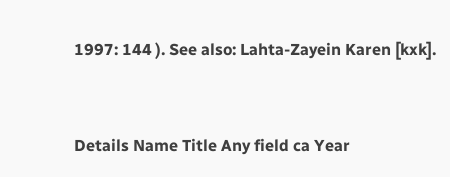1997: 144 ). See also: Lahta-Zayein Karen [kxk].


Details Name Title Any field ca Year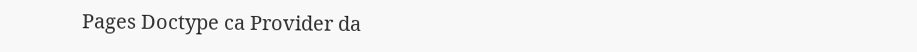Pages Doctype ca Provider da